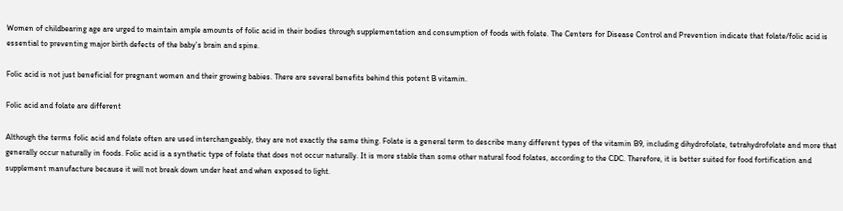Women of childbearing age are urged to maintain ample amounts of folic acid in their bodies through supplementation and consumption of foods with folate. The Centers for Disease Control and Prevention indicate that folate/folic acid is essential to preventing major birth defects of the baby’s brain and spine.

Folic acid is not just beneficial for pregnant women and their growing babies. There are several benefits behind this potent B vitamin.

Folic acid and folate are different

Although the terms folic acid and folate often are used interchangeably, they are not exactly the same thing. Folate is a general term to describe many different types of the vitamin B9, including dihydrofolate, tetrahydrofolate and more that generally occur naturally in foods. Folic acid is a synthetic type of folate that does not occur naturally. It is more stable than some other natural food folates, according to the CDC. Therefore, it is better suited for food fortification and supplement manufacture because it will not break down under heat and when exposed to light.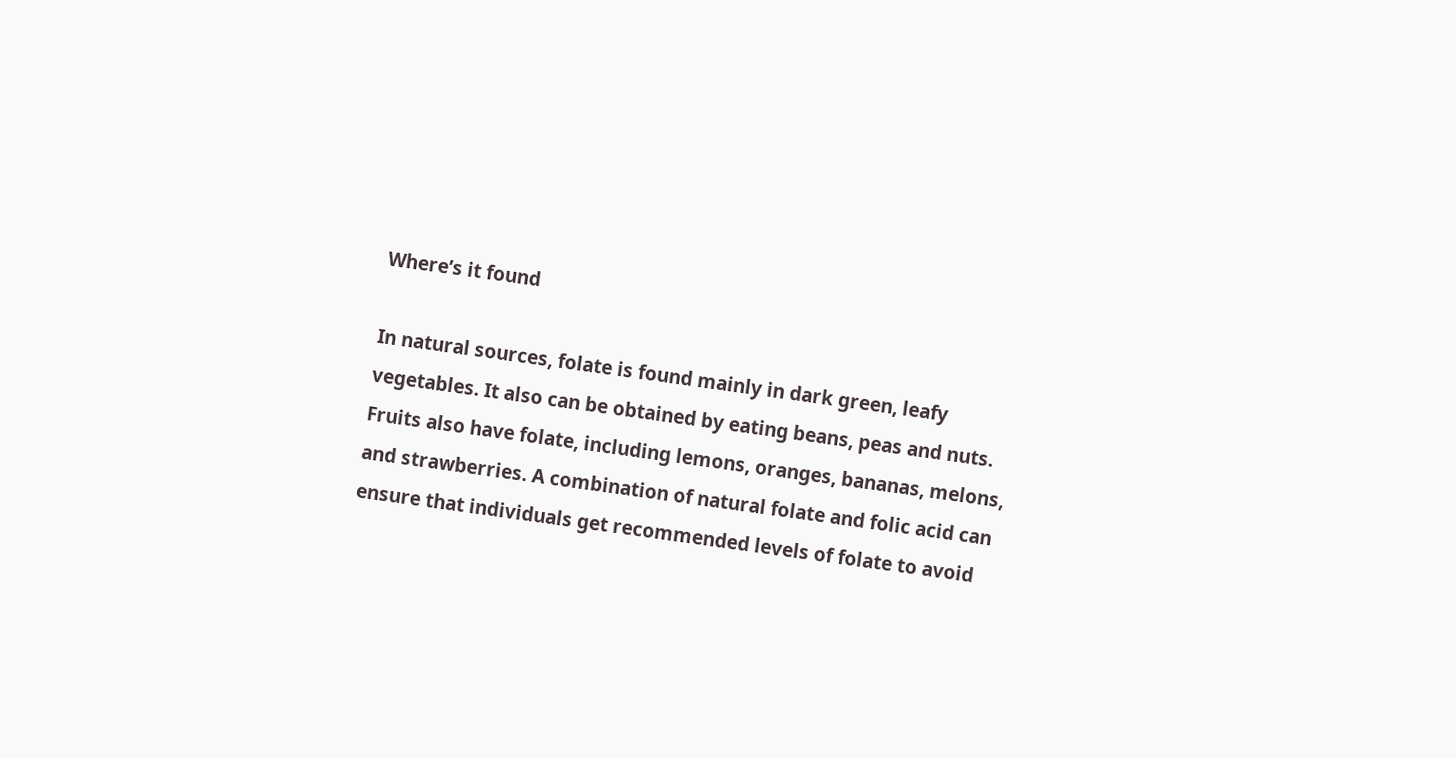Where’s it found

In natural sources, folate is found mainly in dark green, leafy vegetables. It also can be obtained by eating beans, peas and nuts. Fruits also have folate, including lemons, oranges, bananas, melons, and strawberries. A combination of natural folate and folic acid can ensure that individuals get recommended levels of folate to avoid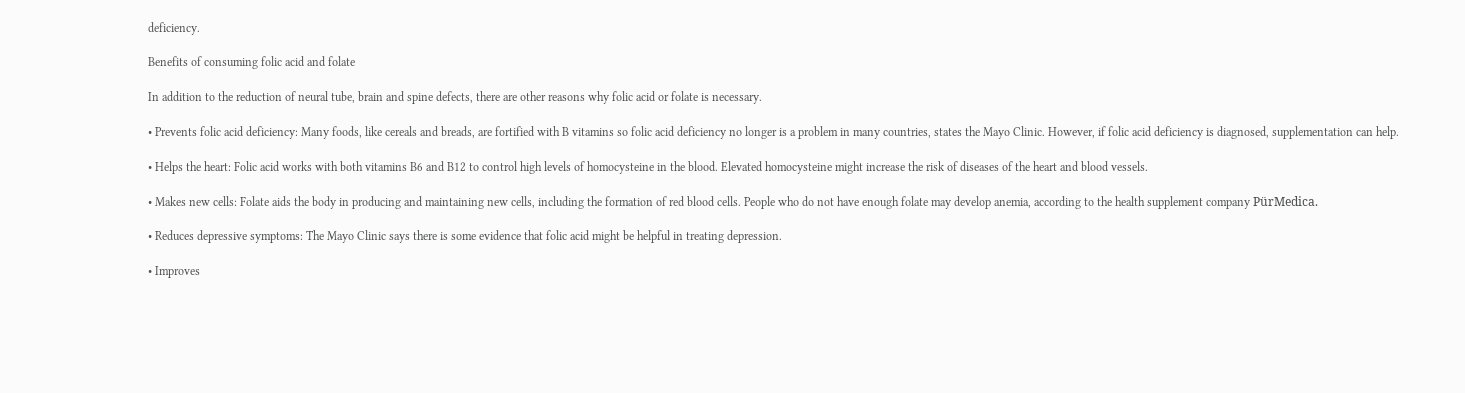deficiency.

Benefits of consuming folic acid and folate

In addition to the reduction of neural tube, brain and spine defects, there are other reasons why folic acid or folate is necessary.

• Prevents folic acid deficiency: Many foods, like cereals and breads, are fortified with B vitamins so folic acid deficiency no longer is a problem in many countries, states the Mayo Clinic. However, if folic acid deficiency is diagnosed, supplementation can help.

• Helps the heart: Folic acid works with both vitamins B6 and B12 to control high levels of homocysteine in the blood. Elevated homocysteine might increase the risk of diseases of the heart and blood vessels.

• Makes new cells: Folate aids the body in producing and maintaining new cells, including the formation of red blood cells. People who do not have enough folate may develop anemia, according to the health supplement company PürMedica.

• Reduces depressive symptoms: The Mayo Clinic says there is some evidence that folic acid might be helpful in treating depression.

• Improves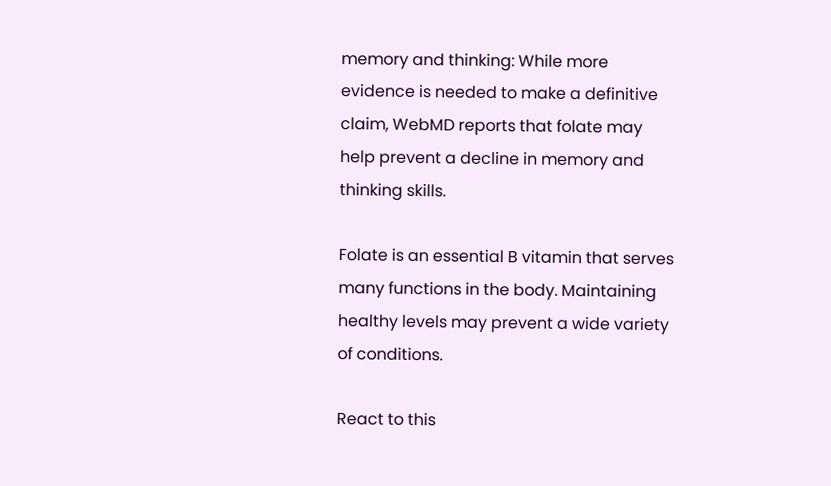memory and thinking: While more evidence is needed to make a definitive claim, WebMD reports that folate may help prevent a decline in memory and thinking skills.

Folate is an essential B vitamin that serves many functions in the body. Maintaining healthy levels may prevent a wide variety of conditions.

React to this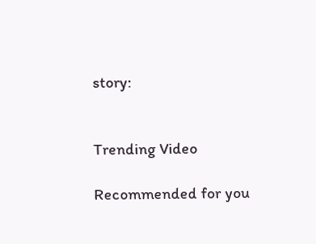story:


Trending Video

Recommended for you